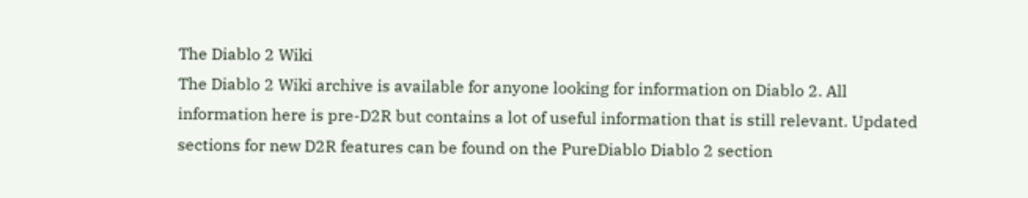The Diablo 2 Wiki
The Diablo 2 Wiki archive is available for anyone looking for information on Diablo 2. All information here is pre-D2R but contains a lot of useful information that is still relevant. Updated sections for new D2R features can be found on the PureDiablo Diablo 2 section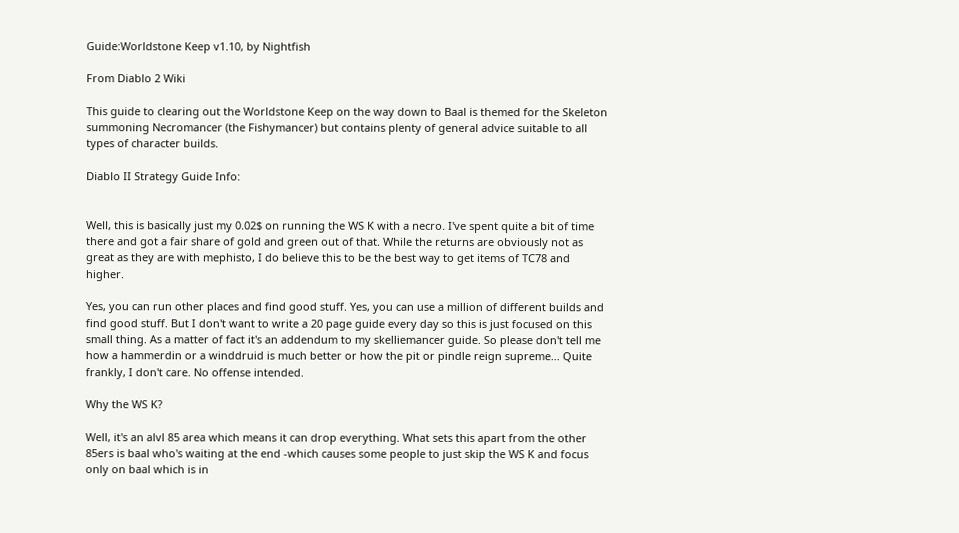Guide:Worldstone Keep v1.10, by Nightfish

From Diablo 2 Wiki

This guide to clearing out the Worldstone Keep on the way down to Baal is themed for the Skeleton summoning Necromancer (the Fishymancer) but contains plenty of general advice suitable to all types of character builds.

Diablo II Strategy Guide Info:


Well, this is basically just my 0.02$ on running the WS K with a necro. I've spent quite a bit of time there and got a fair share of gold and green out of that. While the returns are obviously not as great as they are with mephisto, I do believe this to be the best way to get items of TC78 and higher.

Yes, you can run other places and find good stuff. Yes, you can use a million of different builds and find good stuff. But I don't want to write a 20 page guide every day so this is just focused on this small thing. As a matter of fact it's an addendum to my skelliemancer guide. So please don't tell me how a hammerdin or a winddruid is much better or how the pit or pindle reign supreme... Quite frankly, I don't care. No offense intended.

Why the WS K?

Well, it's an alvl 85 area which means it can drop everything. What sets this apart from the other 85ers is baal who's waiting at the end -which causes some people to just skip the WS K and focus only on baal which is in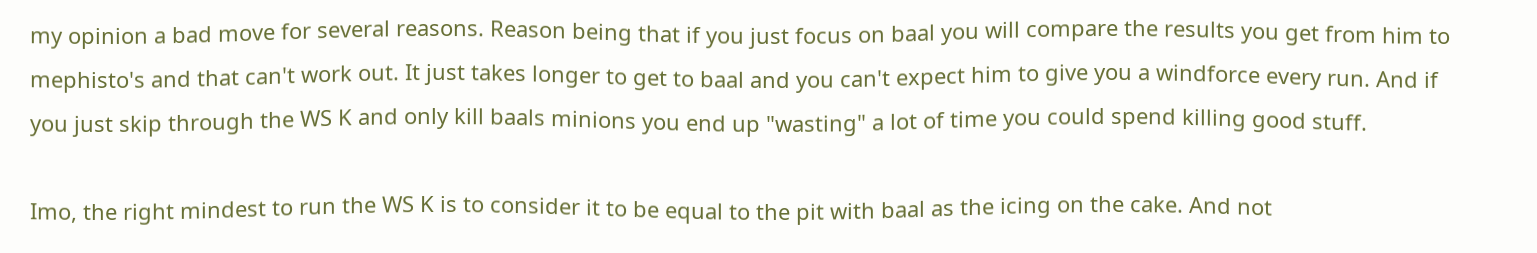my opinion a bad move for several reasons. Reason being that if you just focus on baal you will compare the results you get from him to mephisto's and that can't work out. It just takes longer to get to baal and you can't expect him to give you a windforce every run. And if you just skip through the WS K and only kill baals minions you end up "wasting" a lot of time you could spend killing good stuff.

Imo, the right mindest to run the WS K is to consider it to be equal to the pit with baal as the icing on the cake. And not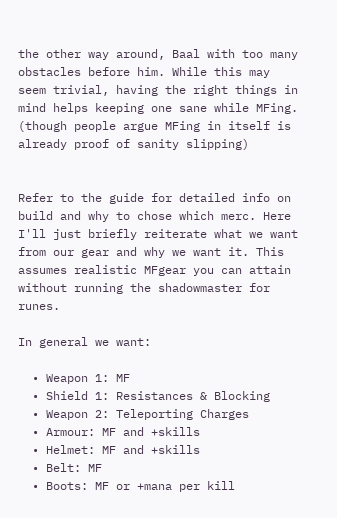the other way around, Baal with too many obstacles before him. While this may seem trivial, having the right things in mind helps keeping one sane while MFing. (though people argue MFing in itself is already proof of sanity slipping)


Refer to the guide for detailed info on build and why to chose which merc. Here I'll just briefly reiterate what we want from our gear and why we want it. This assumes realistic MFgear you can attain without running the shadowmaster for runes.

In general we want:

  • Weapon 1: MF
  • Shield 1: Resistances & Blocking
  • Weapon 2: Teleporting Charges
  • Armour: MF and +skills
  • Helmet: MF and +skills
  • Belt: MF
  • Boots: MF or +mana per kill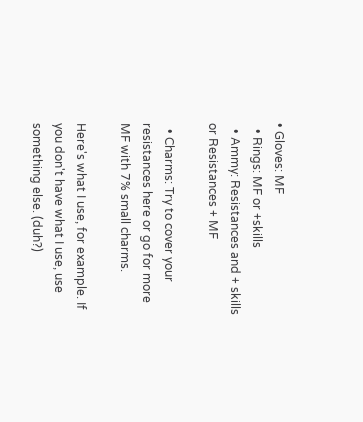• Gloves: MF
  • Rings: MF or +skills
  • Ammy: Resistances and + skills or Resistances + MF

  • Charms: Try to cover your resistances here or go for more MF with 7% small charms.

Here's what I use, for example. If you don't have what I use, use something else. (duh?)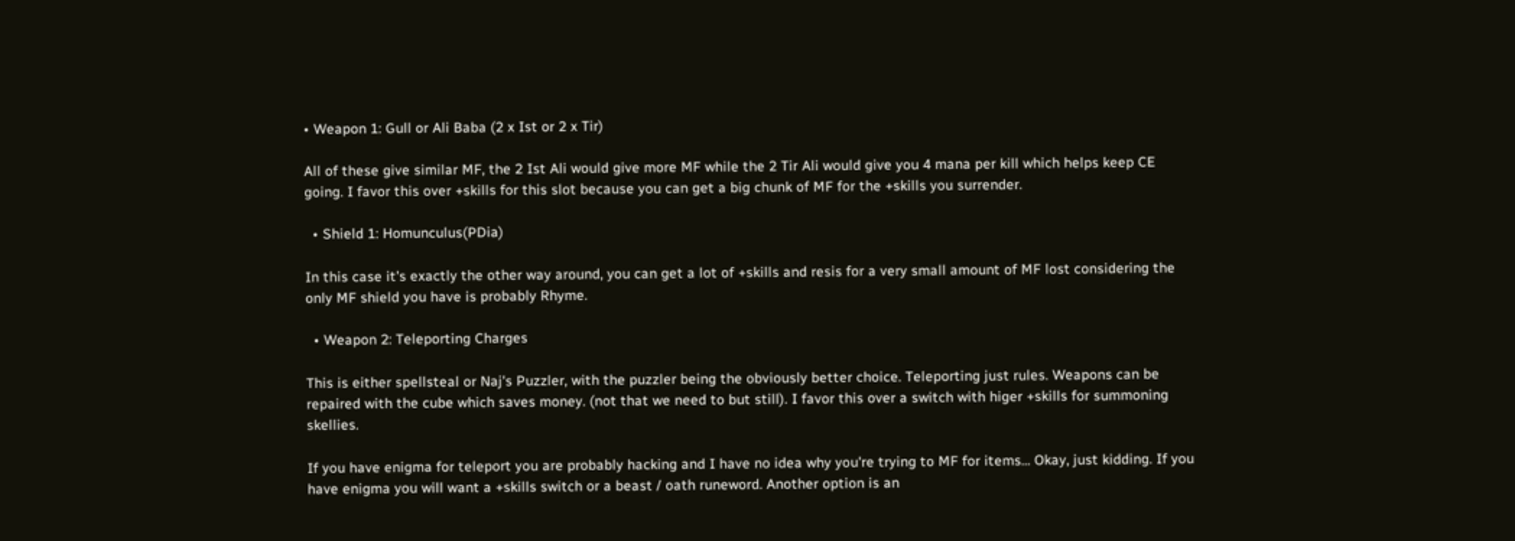• Weapon 1: Gull or Ali Baba (2 x Ist or 2 x Tir)

All of these give similar MF, the 2 Ist Ali would give more MF while the 2 Tir Ali would give you 4 mana per kill which helps keep CE going. I favor this over +skills for this slot because you can get a big chunk of MF for the +skills you surrender.

  • Shield 1: Homunculus(PDia)

In this case it's exactly the other way around, you can get a lot of +skills and resis for a very small amount of MF lost considering the only MF shield you have is probably Rhyme.

  • Weapon 2: Teleporting Charges

This is either spellsteal or Naj's Puzzler, with the puzzler being the obviously better choice. Teleporting just rules. Weapons can be repaired with the cube which saves money. (not that we need to but still). I favor this over a switch with higer +skills for summoning skellies.

If you have enigma for teleport you are probably hacking and I have no idea why you're trying to MF for items... Okay, just kidding. If you have enigma you will want a +skills switch or a beast / oath runeword. Another option is an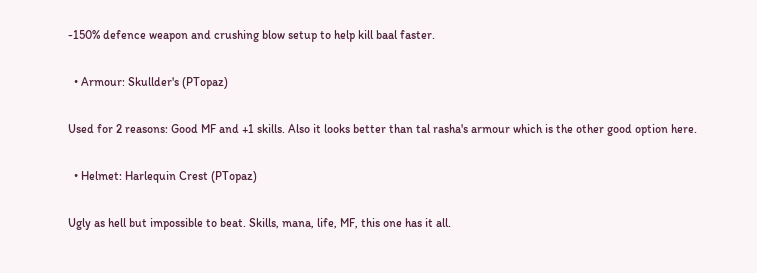-150% defence weapon and crushing blow setup to help kill baal faster.

  • Armour: Skullder's (PTopaz)

Used for 2 reasons: Good MF and +1 skills. Also it looks better than tal rasha's armour which is the other good option here.

  • Helmet: Harlequin Crest (PTopaz)

Ugly as hell but impossible to beat. Skills, mana, life, MF, this one has it all.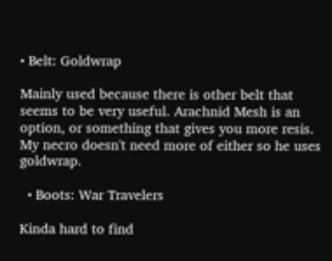• Belt: Goldwrap

Mainly used because there is other belt that seems to be very useful. Arachnid Mesh is an option, or something that gives you more resis. My necro doesn't need more of either so he uses goldwrap.

  • Boots: War Travelers

Kinda hard to find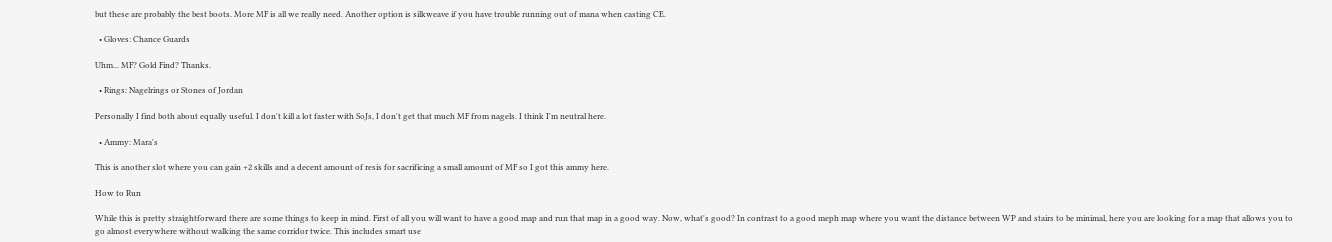but these are probably the best boots. More MF is all we really need. Another option is silkweave if you have trouble running out of mana when casting CE.

  • Gloves: Chance Guards

Uhm... MF? Gold Find? Thanks.

  • Rings: Nagelrings or Stones of Jordan

Personally I find both about equally useful. I don't kill a lot faster with SoJs, I don't get that much MF from nagels. I think I'm neutral here.

  • Ammy: Mara's

This is another slot where you can gain +2 skills and a decent amount of resis for sacrificing a small amount of MF so I got this ammy here.

How to Run

While this is pretty straightforward there are some things to keep in mind. First of all you will want to have a good map and run that map in a good way. Now, what's good? In contrast to a good meph map where you want the distance between WP and stairs to be minimal, here you are looking for a map that allows you to go almost everywhere without walking the same corridor twice. This includes smart use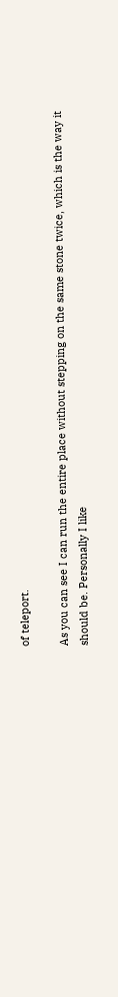of teleport.

As you can see I can run the entire place without stepping on the same stone twice, which is the way it should be. Personally I like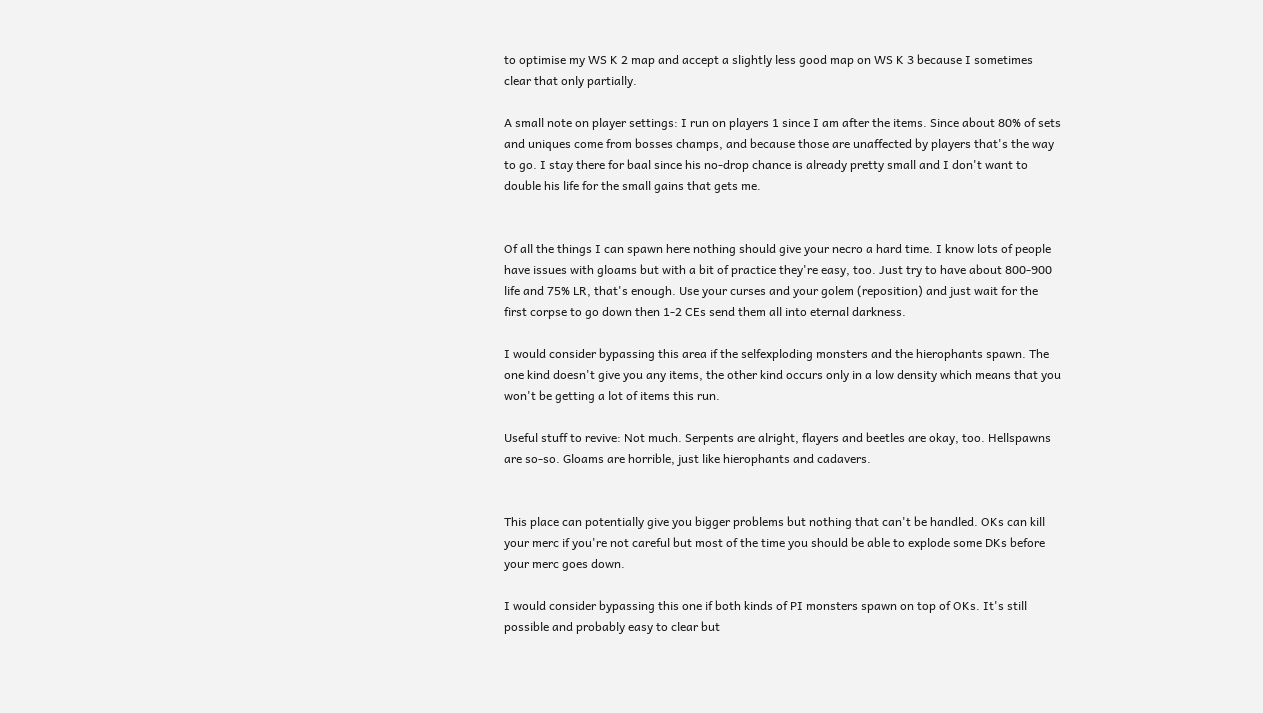to optimise my WS K 2 map and accept a slightly less good map on WS K 3 because I sometimes clear that only partially.

A small note on player settings: I run on players 1 since I am after the items. Since about 80% of sets and uniques come from bosses champs, and because those are unaffected by players that's the way to go. I stay there for baal since his no-drop chance is already pretty small and I don't want to double his life for the small gains that gets me.


Of all the things I can spawn here nothing should give your necro a hard time. I know lots of people have issues with gloams but with a bit of practice they're easy, too. Just try to have about 800-900 life and 75% LR, that's enough. Use your curses and your golem (reposition) and just wait for the first corpse to go down then 1-2 CEs send them all into eternal darkness.

I would consider bypassing this area if the selfexploding monsters and the hierophants spawn. The one kind doesn't give you any items, the other kind occurs only in a low density which means that you won't be getting a lot of items this run.

Useful stuff to revive: Not much. Serpents are alright, flayers and beetles are okay, too. Hellspawns are so-so. Gloams are horrible, just like hierophants and cadavers.


This place can potentially give you bigger problems but nothing that can't be handled. OKs can kill your merc if you're not careful but most of the time you should be able to explode some DKs before your merc goes down.

I would consider bypassing this one if both kinds of PI monsters spawn on top of OKs. It's still possible and probably easy to clear but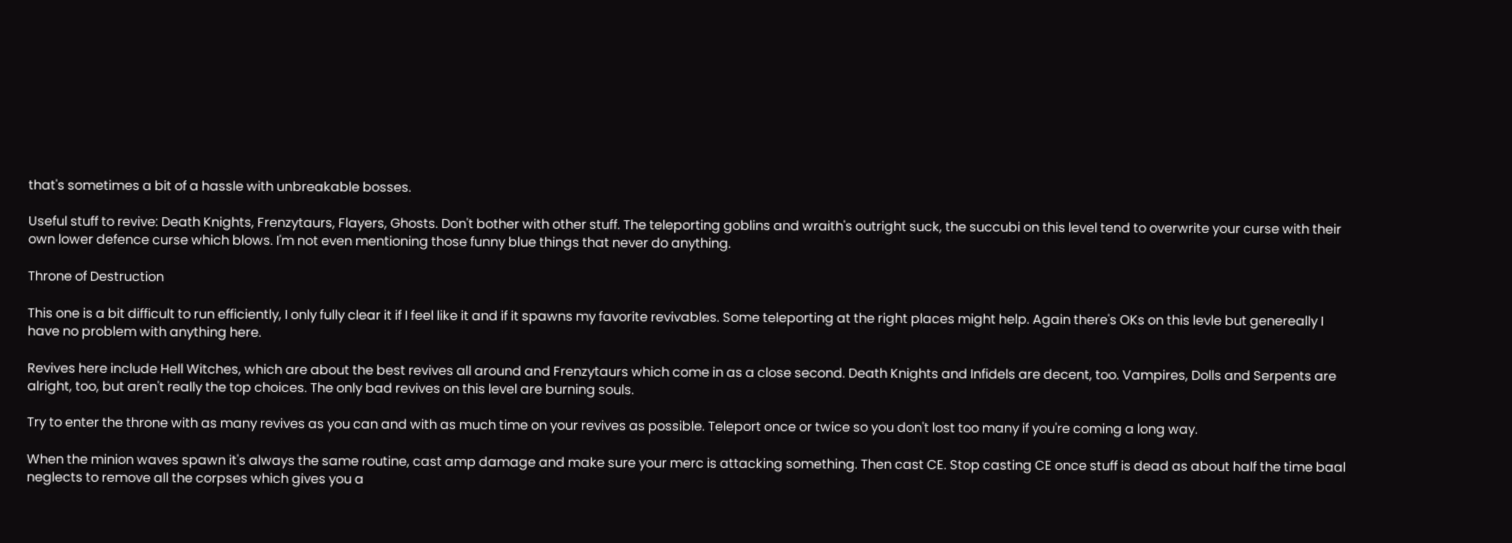that's sometimes a bit of a hassle with unbreakable bosses.

Useful stuff to revive: Death Knights, Frenzytaurs, Flayers, Ghosts. Don't bother with other stuff. The teleporting goblins and wraith's outright suck, the succubi on this level tend to overwrite your curse with their own lower defence curse which blows. I'm not even mentioning those funny blue things that never do anything.

Throne of Destruction

This one is a bit difficult to run efficiently, I only fully clear it if I feel like it and if it spawns my favorite revivables. Some teleporting at the right places might help. Again there's OKs on this levle but genereally I have no problem with anything here.

Revives here include Hell Witches, which are about the best revives all around and Frenzytaurs which come in as a close second. Death Knights and Infidels are decent, too. Vampires, Dolls and Serpents are alright, too, but aren't really the top choices. The only bad revives on this level are burning souls.

Try to enter the throne with as many revives as you can and with as much time on your revives as possible. Teleport once or twice so you don't lost too many if you're coming a long way.

When the minion waves spawn it's always the same routine, cast amp damage and make sure your merc is attacking something. Then cast CE. Stop casting CE once stuff is dead as about half the time baal neglects to remove all the corpses which gives you a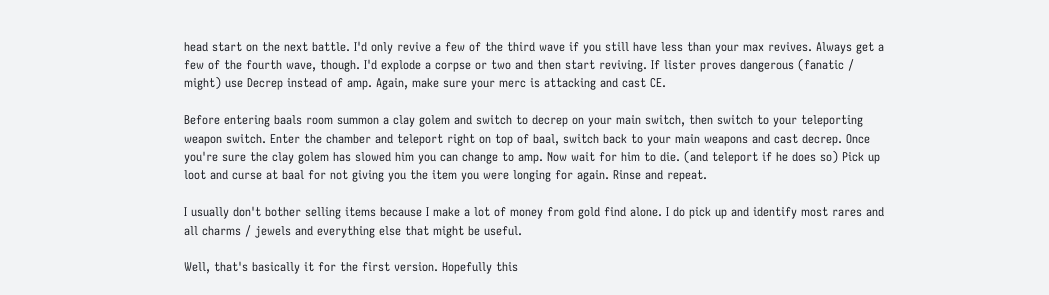head start on the next battle. I'd only revive a few of the third wave if you still have less than your max revives. Always get a few of the fourth wave, though. I'd explode a corpse or two and then start reviving. If lister proves dangerous (fanatic / might) use Decrep instead of amp. Again, make sure your merc is attacking and cast CE.

Before entering baals room summon a clay golem and switch to decrep on your main switch, then switch to your teleporting weapon switch. Enter the chamber and teleport right on top of baal, switch back to your main weapons and cast decrep. Once you're sure the clay golem has slowed him you can change to amp. Now wait for him to die. (and teleport if he does so) Pick up loot and curse at baal for not giving you the item you were longing for again. Rinse and repeat.

I usually don't bother selling items because I make a lot of money from gold find alone. I do pick up and identify most rares and all charms / jewels and everything else that might be useful.

Well, that's basically it for the first version. Hopefully this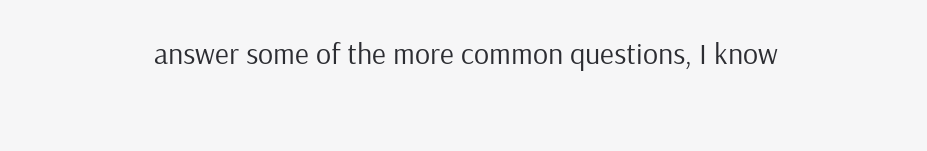answer some of the more common questions, I know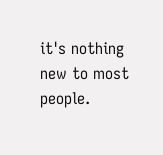it's nothing new to most people.